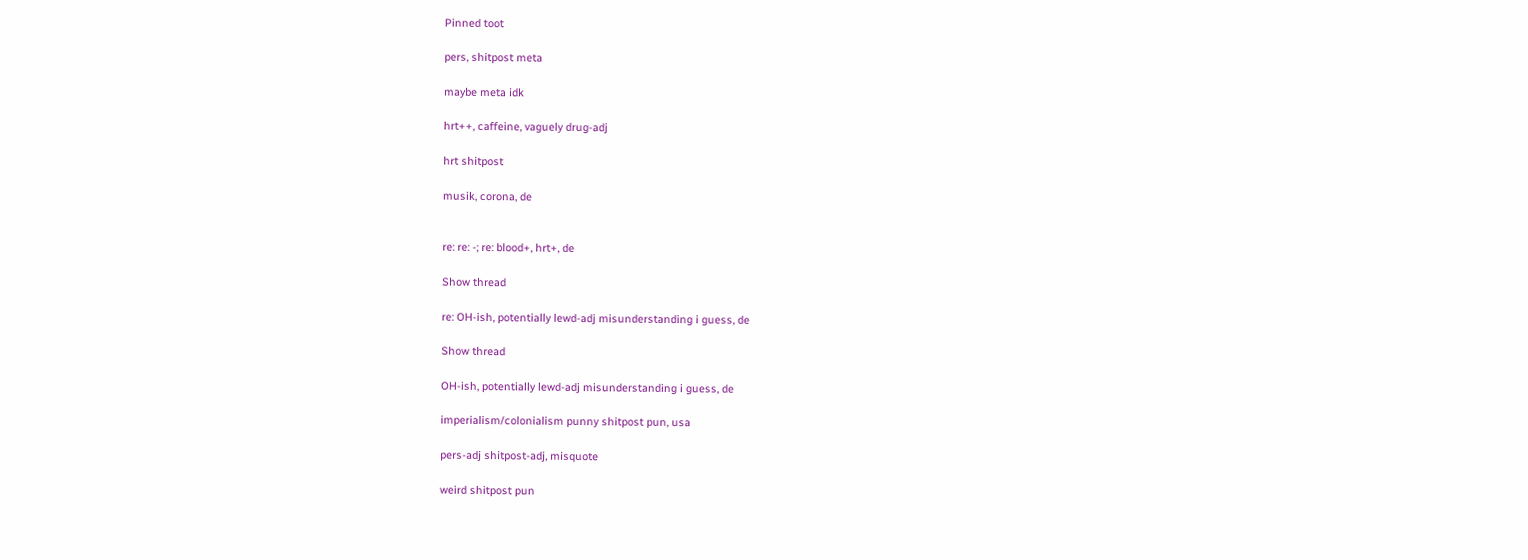Pinned toot

pers, shitpost meta

maybe meta idk

hrt++, caffeine, vaguely drug-adj

hrt shitpost

musik, corona, de


re: re: -; re: blood+, hrt+, de

Show thread

re: OH-ish, potentially lewd-adj misunderstanding i guess, de

Show thread

OH-ish, potentially lewd-adj misunderstanding i guess, de

imperialism/colonialism punny shitpost pun, usa

pers-adj shitpost-adj, misquote

weird shitpost pun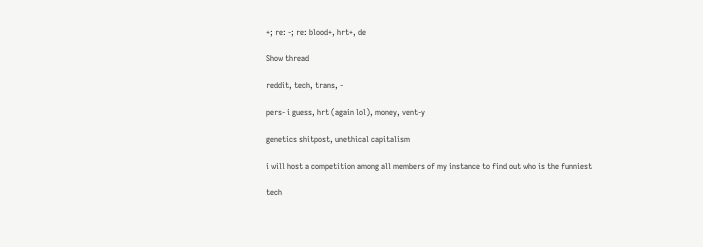+; re: -; re: blood+, hrt+, de

Show thread

reddit, tech, trans, -

pers- i guess, hrt (again lol), money, vent-y

genetics shitpost, unethical capitalism

i will host a competition among all members of my instance to find out who is the funniest

tech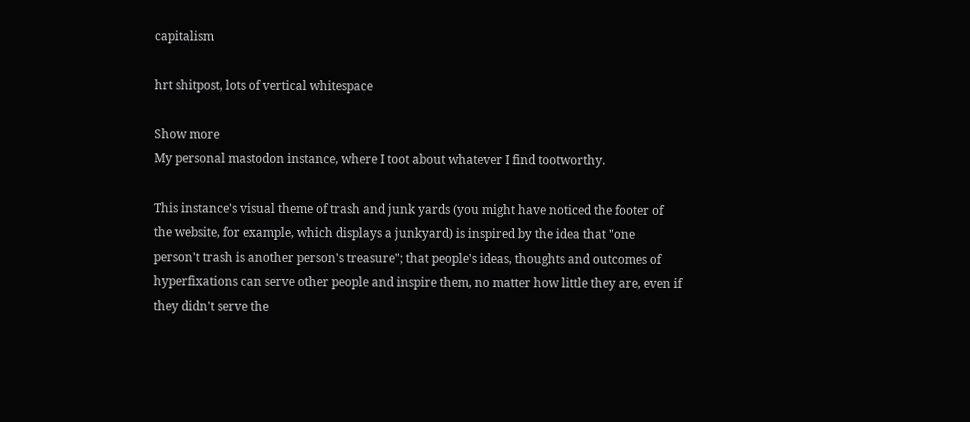capitalism

hrt shitpost, lots of vertical whitespace

Show more
My personal mastodon instance, where I toot about whatever I find tootworthy.

This instance's visual theme of trash and junk yards (you might have noticed the footer of the website, for example, which displays a junkyard) is inspired by the idea that "one person't trash is another person's treasure"; that people's ideas, thoughts and outcomes of hyperfixations can serve other people and inspire them, no matter how little they are, even if they didn't serve the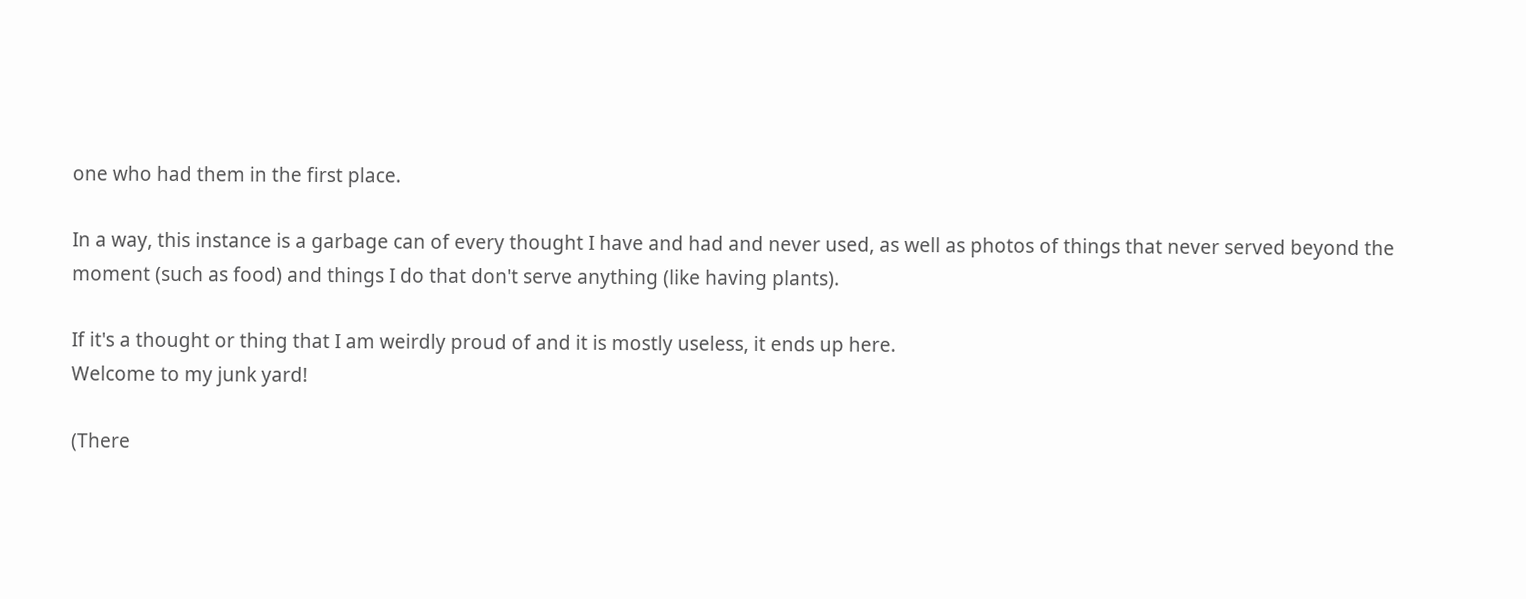one who had them in the first place.

In a way, this instance is a garbage can of every thought I have and had and never used, as well as photos of things that never served beyond the moment (such as food) and things I do that don't serve anything (like having plants).

If it's a thought or thing that I am weirdly proud of and it is mostly useless, it ends up here.
Welcome to my junk yard!

(There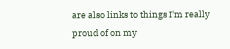are also links to things I'm really proud of on my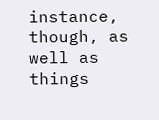instance, though, as well as things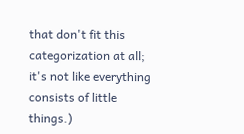that don't fit this categorization at all; it's not like everything consists of little things.)